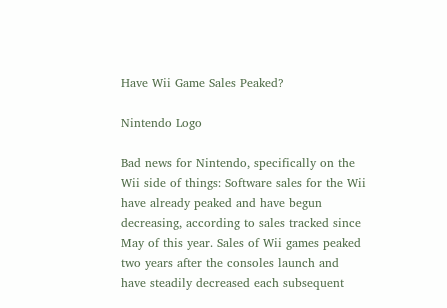Have Wii Game Sales Peaked?

Nintendo Logo

Bad news for Nintendo, specifically on the Wii side of things: Software sales for the Wii have already peaked and have begun decreasing, according to sales tracked since May of this year. Sales of Wii games peaked two years after the consoles launch and have steadily decreased each subsequent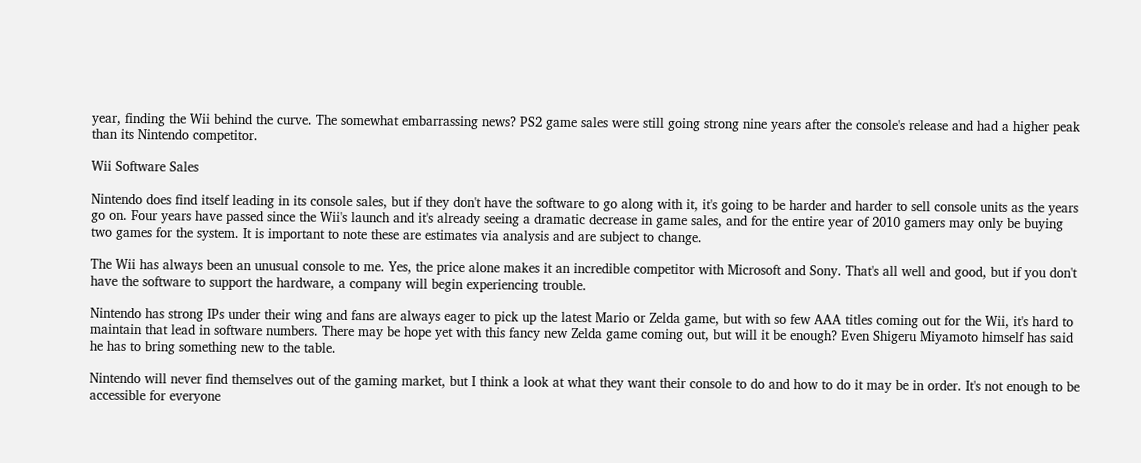year, finding the Wii behind the curve. The somewhat embarrassing news? PS2 game sales were still going strong nine years after the console's release and had a higher peak than its Nintendo competitor.

Wii Software Sales

Nintendo does find itself leading in its console sales, but if they don't have the software to go along with it, it's going to be harder and harder to sell console units as the years go on. Four years have passed since the Wii's launch and it's already seeing a dramatic decrease in game sales, and for the entire year of 2010 gamers may only be buying two games for the system. It is important to note these are estimates via analysis and are subject to change.

The Wii has always been an unusual console to me. Yes, the price alone makes it an incredible competitor with Microsoft and Sony. That's all well and good, but if you don't have the software to support the hardware, a company will begin experiencing trouble.

Nintendo has strong IPs under their wing and fans are always eager to pick up the latest Mario or Zelda game, but with so few AAA titles coming out for the Wii, it's hard to maintain that lead in software numbers. There may be hope yet with this fancy new Zelda game coming out, but will it be enough? Even Shigeru Miyamoto himself has said he has to bring something new to the table.

Nintendo will never find themselves out of the gaming market, but I think a look at what they want their console to do and how to do it may be in order. It's not enough to be accessible for everyone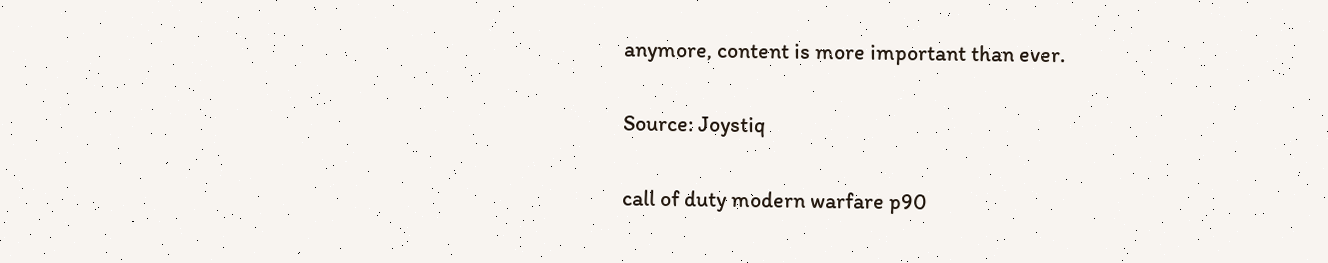anymore, content is more important than ever.

Source: Joystiq

call of duty modern warfare p90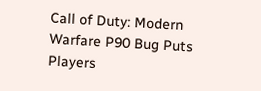Call of Duty: Modern Warfare P90 Bug Puts Players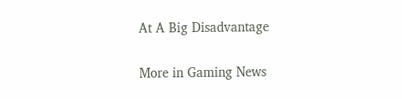At A Big Disadvantage

More in Gaming News